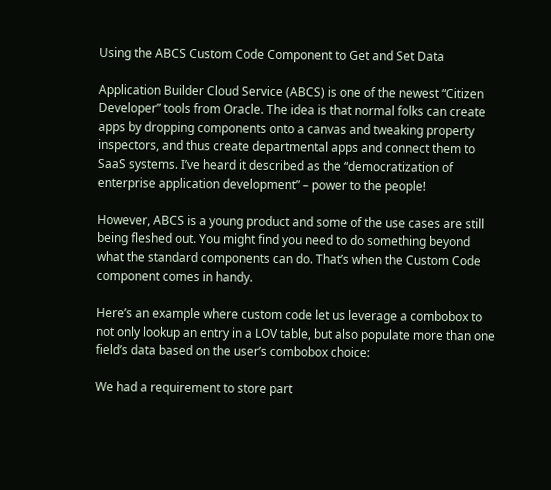Using the ABCS Custom Code Component to Get and Set Data

Application Builder Cloud Service (ABCS) is one of the newest “Citizen Developer” tools from Oracle. The idea is that normal folks can create apps by dropping components onto a canvas and tweaking property inspectors, and thus create departmental apps and connect them to SaaS systems. I’ve heard it described as the “democratization of enterprise application development” – power to the people!

However, ABCS is a young product and some of the use cases are still being fleshed out. You might find you need to do something beyond what the standard components can do. That’s when the Custom Code component comes in handy.

Here’s an example where custom code let us leverage a combobox to not only lookup an entry in a LOV table, but also populate more than one field’s data based on the user’s combobox choice:

We had a requirement to store part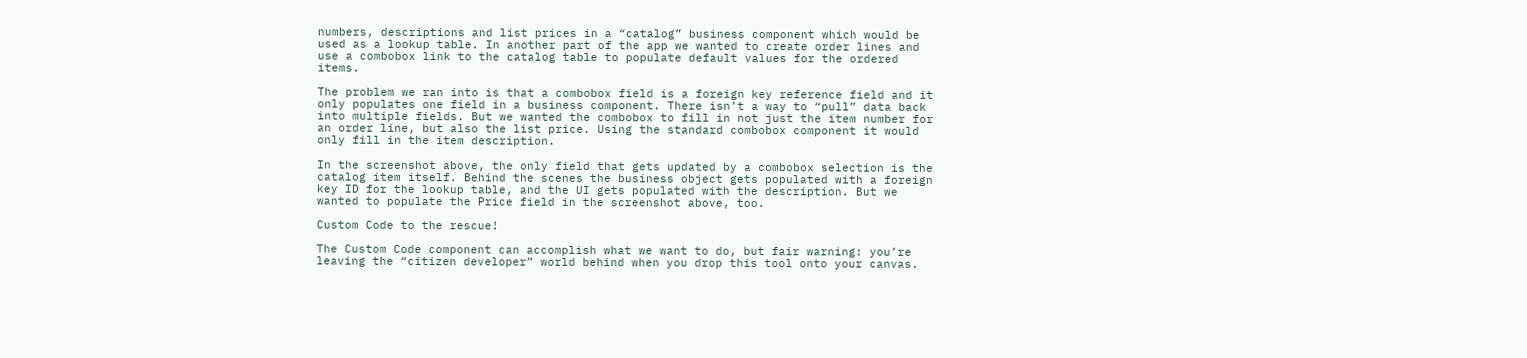numbers, descriptions and list prices in a “catalog” business component which would be used as a lookup table. In another part of the app we wanted to create order lines and use a combobox link to the catalog table to populate default values for the ordered items.

The problem we ran into is that a combobox field is a foreign key reference field and it only populates one field in a business component. There isn’t a way to “pull” data back into multiple fields. But we wanted the combobox to fill in not just the item number for an order line, but also the list price. Using the standard combobox component it would only fill in the item description.

In the screenshot above, the only field that gets updated by a combobox selection is the catalog item itself. Behind the scenes the business object gets populated with a foreign key ID for the lookup table, and the UI gets populated with the description. But we wanted to populate the Price field in the screenshot above, too.

Custom Code to the rescue!

The Custom Code component can accomplish what we want to do, but fair warning: you’re leaving the “citizen developer” world behind when you drop this tool onto your canvas.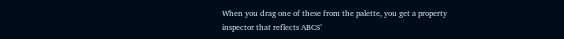When you drag one of these from the palette, you get a property inspector that reflects ABCS’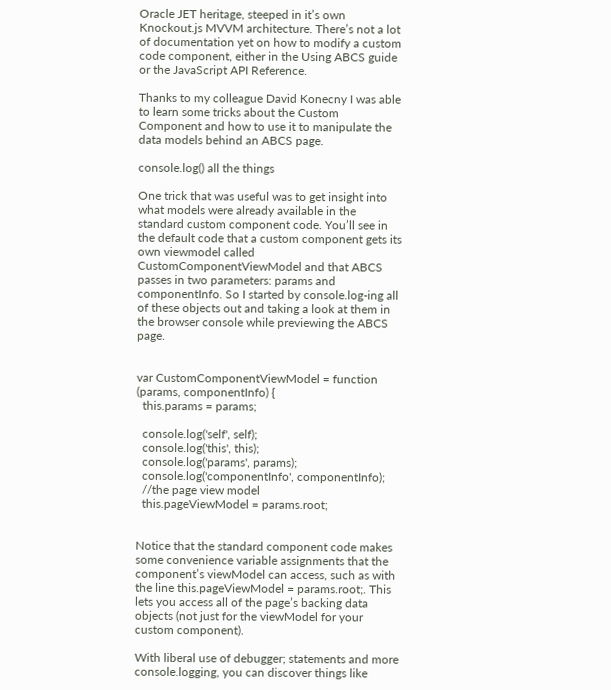Oracle JET heritage, steeped in it’s own Knockout.js MVVM architecture. There’s not a lot of documentation yet on how to modify a custom code component, either in the Using ABCS guide or the JavaScript API Reference.

Thanks to my colleague David Konecny I was able to learn some tricks about the Custom Component and how to use it to manipulate the data models behind an ABCS page.

console.log() all the things

One trick that was useful was to get insight into what models were already available in the standard custom component code. You’ll see in the default code that a custom component gets its own viewmodel called CustomComponentViewModel and that ABCS passes in two parameters: params and componentInfo. So I started by console.log-ing all of these objects out and taking a look at them in the browser console while previewing the ABCS page.


var CustomComponentViewModel = function (params, componentInfo) {
  this.params = params;

  console.log('self', self);
  console.log('this', this);
  console.log('params', params);
  console.log('componentInfo', componentInfo);
  //the page view model
  this.pageViewModel = params.root;


Notice that the standard component code makes some convenience variable assignments that the component’s viewModel can access, such as with the line this.pageViewModel = params.root;. This lets you access all of the page’s backing data objects (not just for the viewModel for your custom component).

With liberal use of debugger; statements and more console.logging, you can discover things like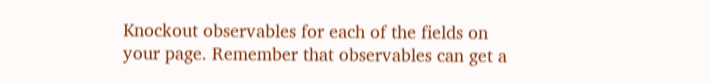Knockout observables for each of the fields on your page. Remember that observables can get a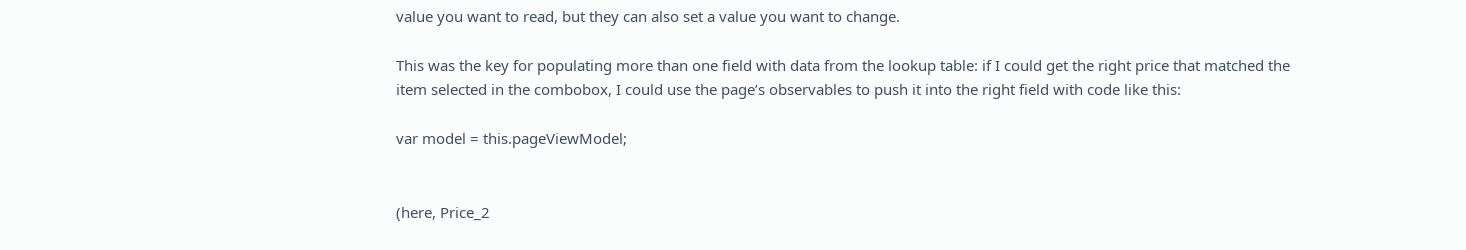value you want to read, but they can also set a value you want to change.

This was the key for populating more than one field with data from the lookup table: if I could get the right price that matched the item selected in the combobox, I could use the page’s observables to push it into the right field with code like this:

var model = this.pageViewModel;


(here, Price_2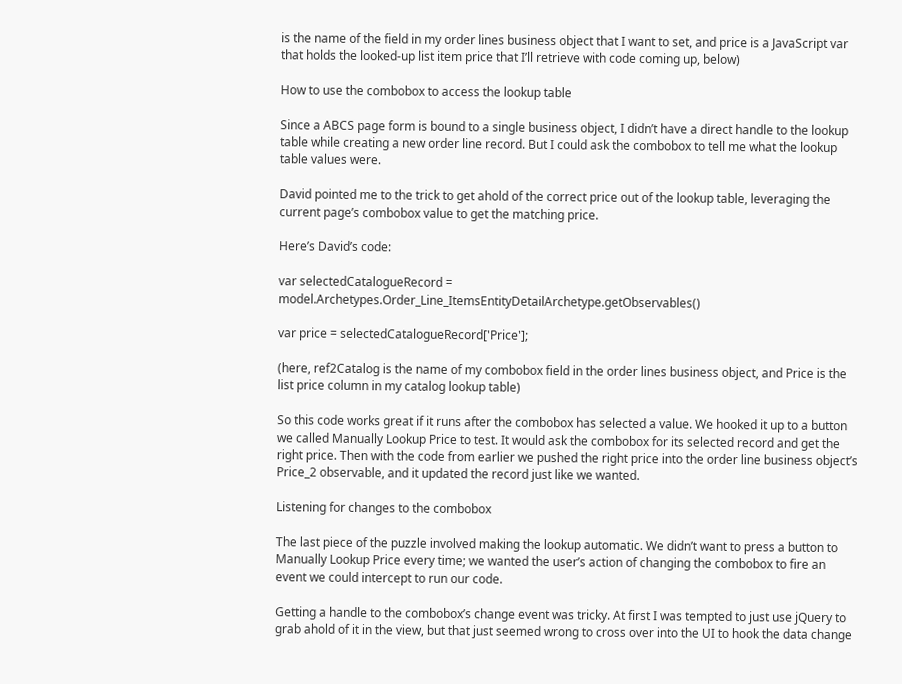is the name of the field in my order lines business object that I want to set, and price is a JavaScript var that holds the looked-up list item price that I’ll retrieve with code coming up, below)

How to use the combobox to access the lookup table

Since a ABCS page form is bound to a single business object, I didn’t have a direct handle to the lookup table while creating a new order line record. But I could ask the combobox to tell me what the lookup table values were.

David pointed me to the trick to get ahold of the correct price out of the lookup table, leveraging the current page’s combobox value to get the matching price.

Here’s David’s code:

var selectedCatalogueRecord = model.Archetypes.Order_Line_ItemsEntityDetailArchetype.getObservables()

var price = selectedCatalogueRecord['Price'];

(here, ref2Catalog is the name of my combobox field in the order lines business object, and Price is the list price column in my catalog lookup table)

So this code works great if it runs after the combobox has selected a value. We hooked it up to a button we called Manually Lookup Price to test. It would ask the combobox for its selected record and get the right price. Then with the code from earlier we pushed the right price into the order line business object’s Price_2 observable, and it updated the record just like we wanted.

Listening for changes to the combobox

The last piece of the puzzle involved making the lookup automatic. We didn’t want to press a button to Manually Lookup Price every time; we wanted the user’s action of changing the combobox to fire an event we could intercept to run our code.

Getting a handle to the combobox’s change event was tricky. At first I was tempted to just use jQuery to grab ahold of it in the view, but that just seemed wrong to cross over into the UI to hook the data change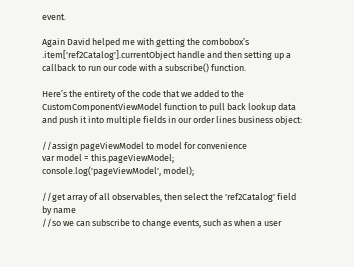event.

Again David helped me with getting the combobox’s .item['ref2Catalog'].currentObject handle and then setting up a callback to run our code with a subscribe() function.

Here’s the entirety of the code that we added to the CustomComponentViewModel function to pull back lookup data and push it into multiple fields in our order lines business object:

//assign pageViewModel to model for convenience
var model = this.pageViewModel;
console.log('pageViewModel', model);

//get array of all observables, then select the 'ref2Catalog' field by name
//so we can subscribe to change events, such as when a user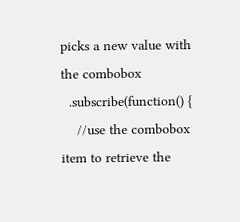picks a new value with the combobox
  .subscribe(function() {
    //use the combobox item to retrieve the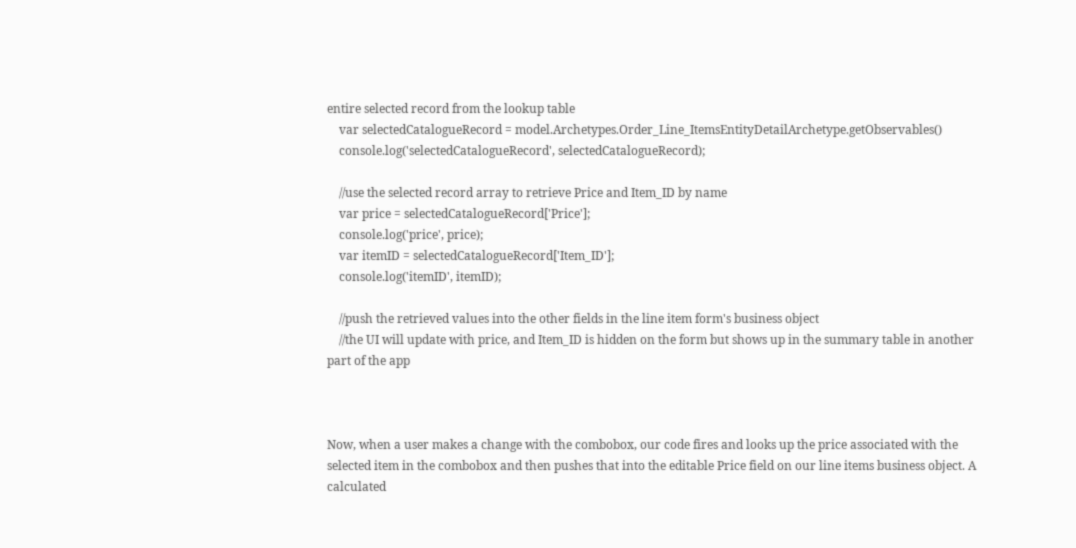entire selected record from the lookup table
    var selectedCatalogueRecord = model.Archetypes.Order_Line_ItemsEntityDetailArchetype.getObservables()
    console.log('selectedCatalogueRecord', selectedCatalogueRecord);

    //use the selected record array to retrieve Price and Item_ID by name
    var price = selectedCatalogueRecord['Price'];
    console.log('price', price);
    var itemID = selectedCatalogueRecord['Item_ID'];
    console.log('itemID', itemID);

    //push the retrieved values into the other fields in the line item form's business object
    //the UI will update with price, and Item_ID is hidden on the form but shows up in the summary table in another part of the app



Now, when a user makes a change with the combobox, our code fires and looks up the price associated with the selected item in the combobox and then pushes that into the editable Price field on our line items business object. A calculated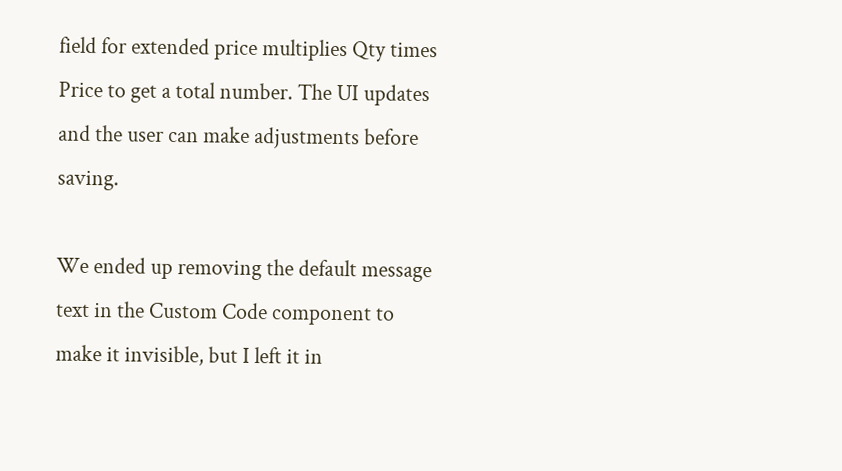field for extended price multiplies Qty times Price to get a total number. The UI updates and the user can make adjustments before saving.

We ended up removing the default message text in the Custom Code component to make it invisible, but I left it in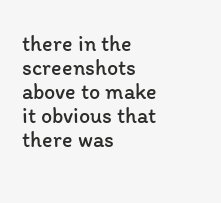there in the screenshots above to make it obvious that there was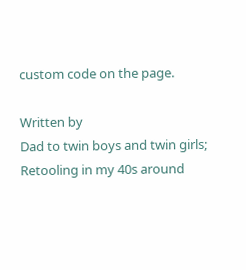custom code on the page.

Written by
Dad to twin boys and twin girls; Retooling in my 40s around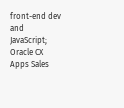front-end dev and JavaScript; Oracle CX Apps Sales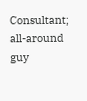Consultant; all-around guy